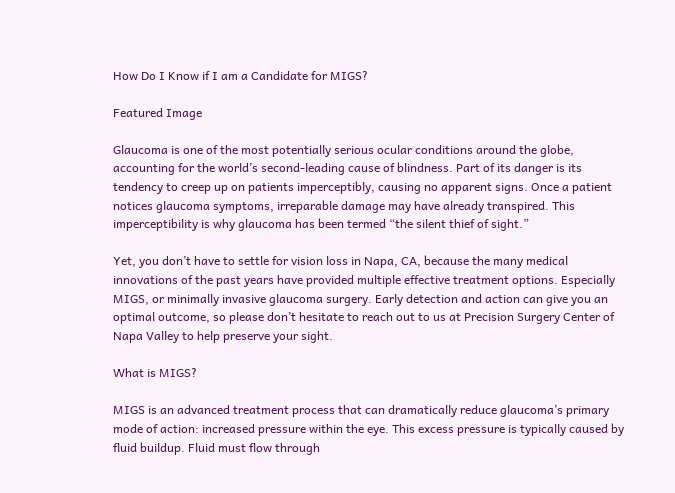How Do I Know if I am a Candidate for MIGS?

Featured Image

Glaucoma is one of the most potentially serious ocular conditions around the globe, accounting for the world’s second-leading cause of blindness. Part of its danger is its tendency to creep up on patients imperceptibly, causing no apparent signs. Once a patient notices glaucoma symptoms, irreparable damage may have already transpired. This imperceptibility is why glaucoma has been termed “the silent thief of sight.”

Yet, you don’t have to settle for vision loss in Napa, CA, because the many medical innovations of the past years have provided multiple effective treatment options. Especially MIGS, or minimally invasive glaucoma surgery. Early detection and action can give you an optimal outcome, so please don’t hesitate to reach out to us at Precision Surgery Center of Napa Valley to help preserve your sight.

What is MIGS?

MIGS is an advanced treatment process that can dramatically reduce glaucoma’s primary mode of action: increased pressure within the eye. This excess pressure is typically caused by fluid buildup. Fluid must flow through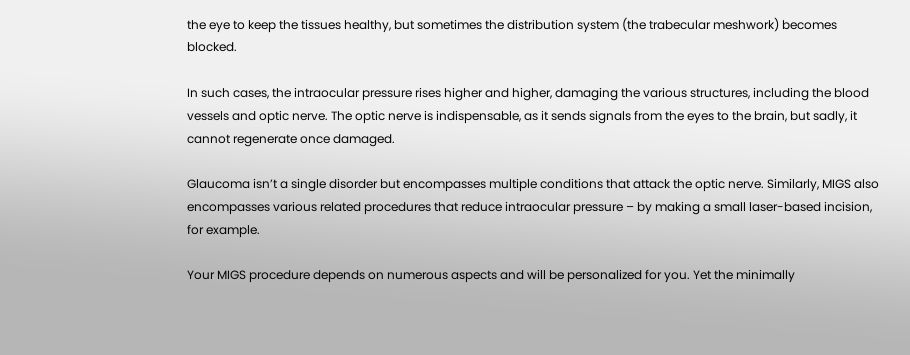the eye to keep the tissues healthy, but sometimes the distribution system (the trabecular meshwork) becomes blocked.

In such cases, the intraocular pressure rises higher and higher, damaging the various structures, including the blood vessels and optic nerve. The optic nerve is indispensable, as it sends signals from the eyes to the brain, but sadly, it cannot regenerate once damaged.

Glaucoma isn’t a single disorder but encompasses multiple conditions that attack the optic nerve. Similarly, MIGS also encompasses various related procedures that reduce intraocular pressure – by making a small laser-based incision, for example.

Your MIGS procedure depends on numerous aspects and will be personalized for you. Yet the minimally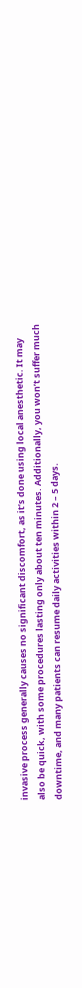invasive process generally causes no significant discomfort, as it’s done using local anesthetic. It may also be quick, with some procedures lasting only about ten minutes. Additionally, you won’t suffer much downtime, and many patients can resume daily activities within 2 – 5 days.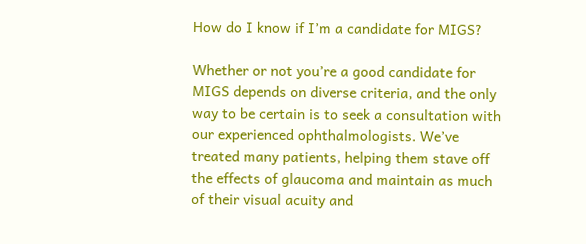How do I know if I’m a candidate for MIGS?

Whether or not you’re a good candidate for MIGS depends on diverse criteria, and the only way to be certain is to seek a consultation with our experienced ophthalmologists. We’ve treated many patients, helping them stave off the effects of glaucoma and maintain as much of their visual acuity and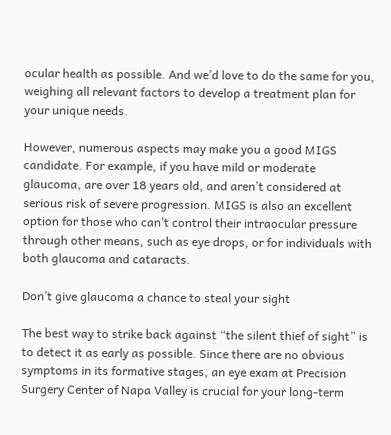ocular health as possible. And we’d love to do the same for you, weighing all relevant factors to develop a treatment plan for your unique needs.

However, numerous aspects may make you a good MIGS candidate. For example, if you have mild or moderate glaucoma, are over 18 years old, and aren’t considered at serious risk of severe progression. MIGS is also an excellent option for those who can’t control their intraocular pressure through other means, such as eye drops, or for individuals with both glaucoma and cataracts.

Don’t give glaucoma a chance to steal your sight

The best way to strike back against “the silent thief of sight” is to detect it as early as possible. Since there are no obvious symptoms in its formative stages, an eye exam at Precision Surgery Center of Napa Valley is crucial for your long-term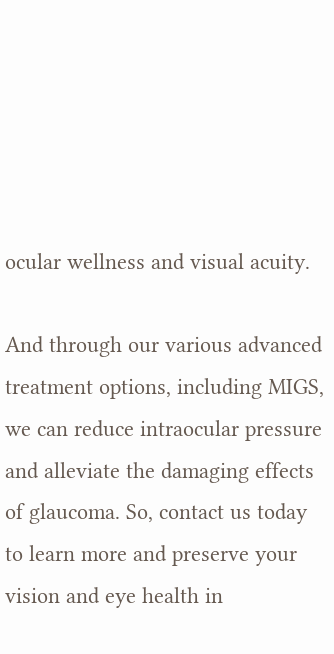ocular wellness and visual acuity.

And through our various advanced treatment options, including MIGS, we can reduce intraocular pressure and alleviate the damaging effects of glaucoma. So, contact us today to learn more and preserve your vision and eye health in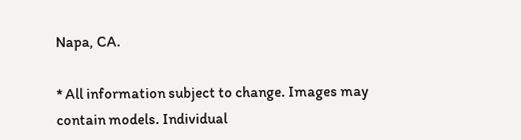Napa, CA.

* All information subject to change. Images may contain models. Individual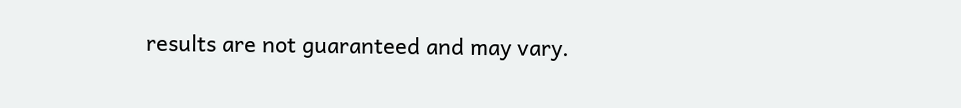results are not guaranteed and may vary.